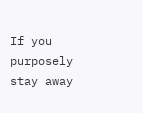If you purposely stay away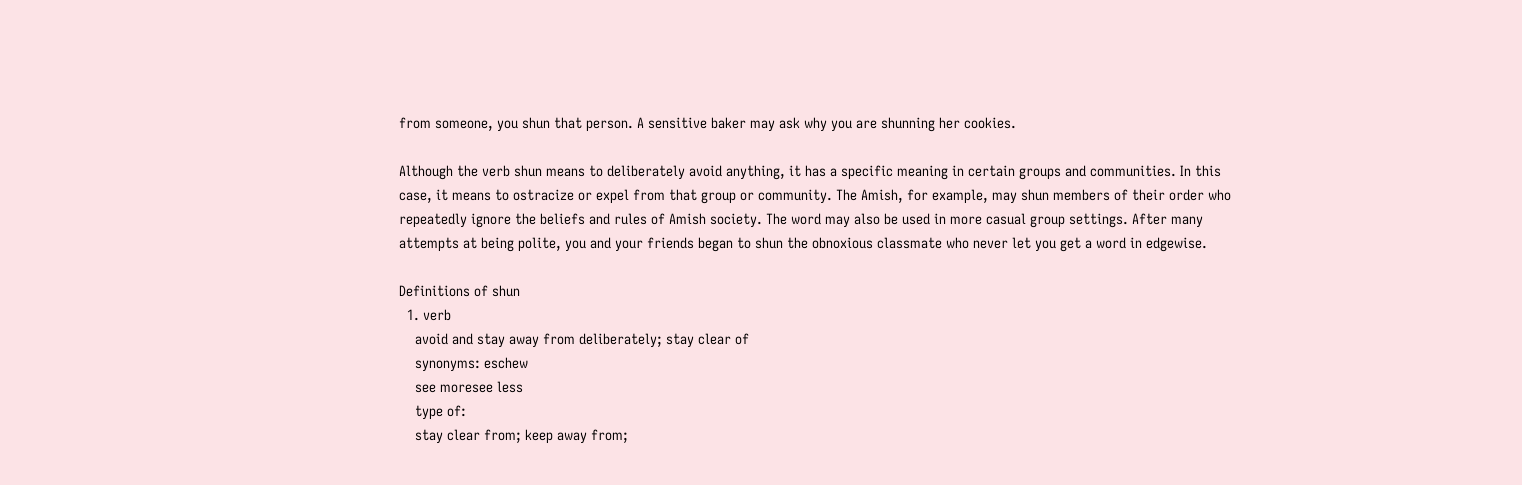from someone, you shun that person. A sensitive baker may ask why you are shunning her cookies.

Although the verb shun means to deliberately avoid anything, it has a specific meaning in certain groups and communities. In this case, it means to ostracize or expel from that group or community. The Amish, for example, may shun members of their order who repeatedly ignore the beliefs and rules of Amish society. The word may also be used in more casual group settings. After many attempts at being polite, you and your friends began to shun the obnoxious classmate who never let you get a word in edgewise.

Definitions of shun
  1. verb
    avoid and stay away from deliberately; stay clear of
    synonyms: eschew
    see moresee less
    type of:
    stay clear from; keep away from;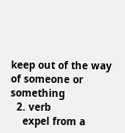keep out of the way of someone or something
  2. verb
    expel from a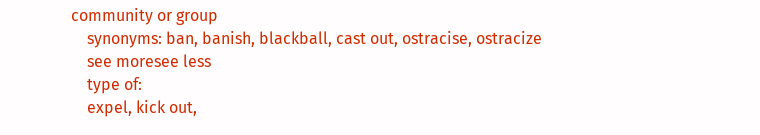community or group
    synonyms: ban, banish, blackball, cast out, ostracise, ostracize
    see moresee less
    type of:
    expel, kick out,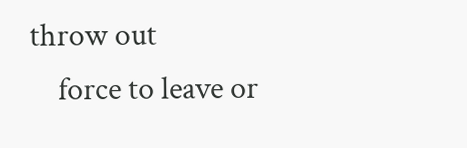throw out
    force to leave or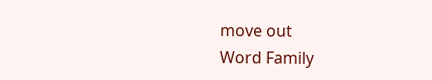move out
Word Family